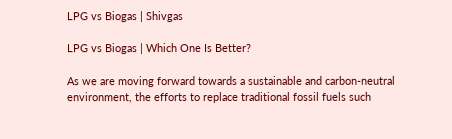LPG vs Biogas | Shivgas

LPG vs Biogas | Which One Is Better?

As we are moving forward towards a sustainable and carbon-neutral environment, the efforts to replace traditional fossil fuels such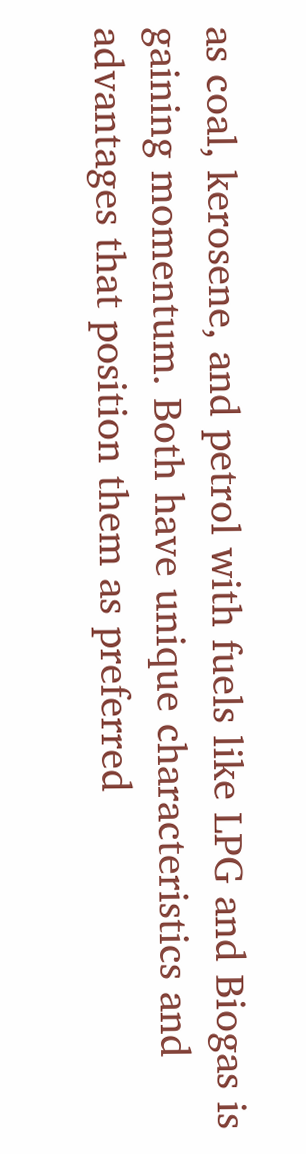as coal, kerosene, and petrol with fuels like LPG and Biogas is gaining momentum. Both have unique characteristics and advantages that position them as preferred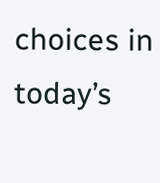choices in today’s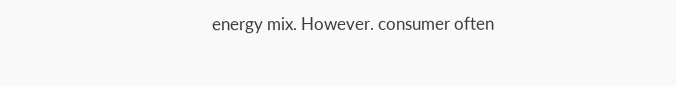energy mix. However. consumer often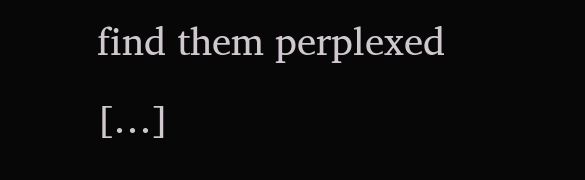find them perplexed […]